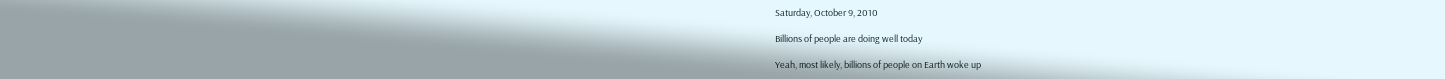Saturday, October 9, 2010

Billions of people are doing well today

Yeah, most likely, billions of people on Earth woke up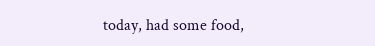today, had some food,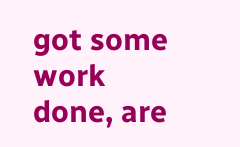got some work done, are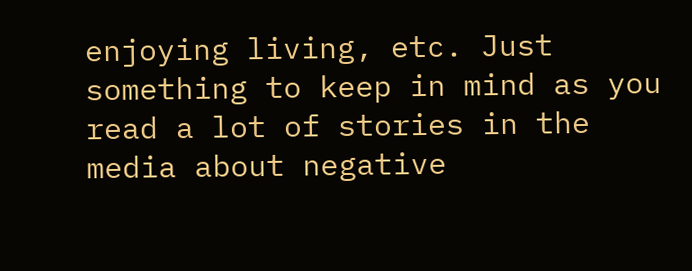enjoying living, etc. Just something to keep in mind as you read a lot of stories in the media about negative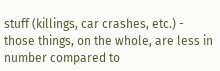stuff (killings, car crashes, etc.) - those things, on the whole, are less in number compared to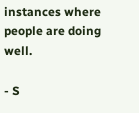instances where people are doing well.

- S